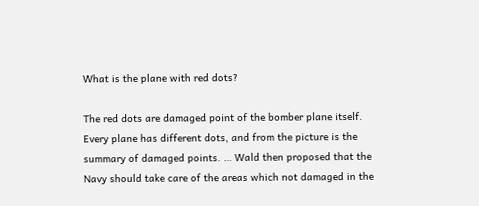What is the plane with red dots?

The red dots are damaged point of the bomber plane itself. Every plane has different dots, and from the picture is the summary of damaged points. … Wald then proposed that the Navy should take care of the areas which not damaged in the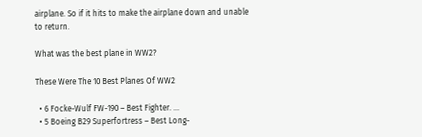airplane. So if it hits to make the airplane down and unable to return.

What was the best plane in WW2?

These Were The 10 Best Planes Of WW2

  • 6 Focke-Wulf FW-190 – Best Fighter. …
  • 5 Boeing B29 Superfortress – Best Long-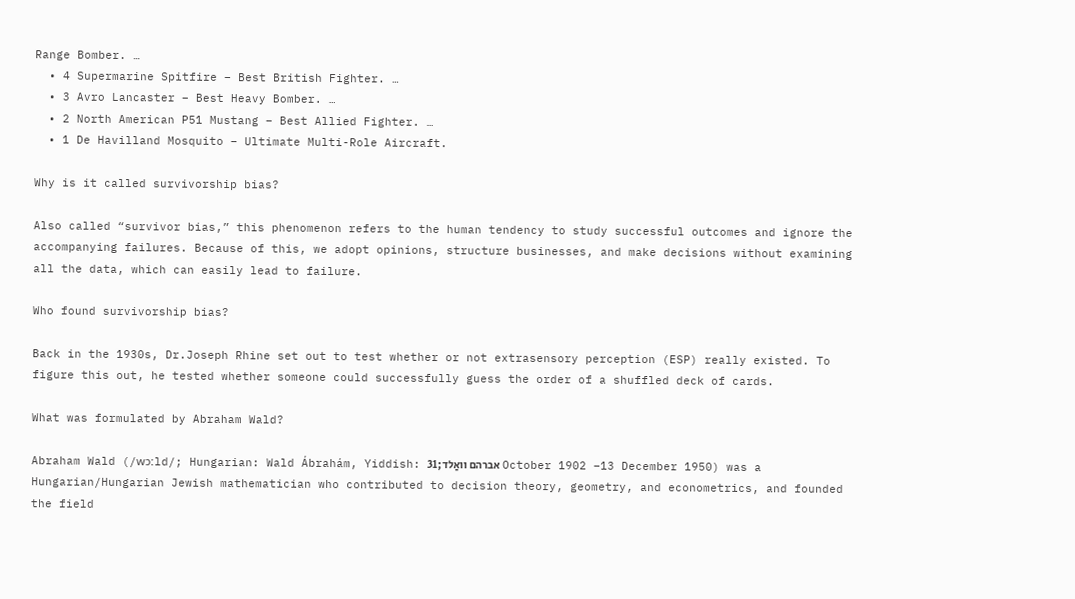Range Bomber. …
  • 4 Supermarine Spitfire – Best British Fighter. …
  • 3 Avro Lancaster – Best Heavy Bomber. …
  • 2 North American P51 Mustang – Best Allied Fighter. …
  • 1 De Havilland Mosquito – Ultimate Multi-Role Aircraft.

Why is it called survivorship bias?

Also called “survivor bias,” this phenomenon refers to the human tendency to study successful outcomes and ignore the accompanying failures. Because of this, we adopt opinions, structure businesses, and make decisions without examining all the data, which can easily lead to failure.

Who found survivorship bias?

Back in the 1930s, Dr.Joseph Rhine set out to test whether or not extrasensory perception (ESP) really existed. To figure this out, he tested whether someone could successfully guess the order of a shuffled deck of cards.

What was formulated by Abraham Wald?

Abraham Wald (/wɔːld/; Hungarian: Wald Ábrahám, Yiddish: אברהם וואַלד;31 October 1902 –13 December 1950) was a Hungarian/Hungarian Jewish mathematician who contributed to decision theory, geometry, and econometrics, and founded the field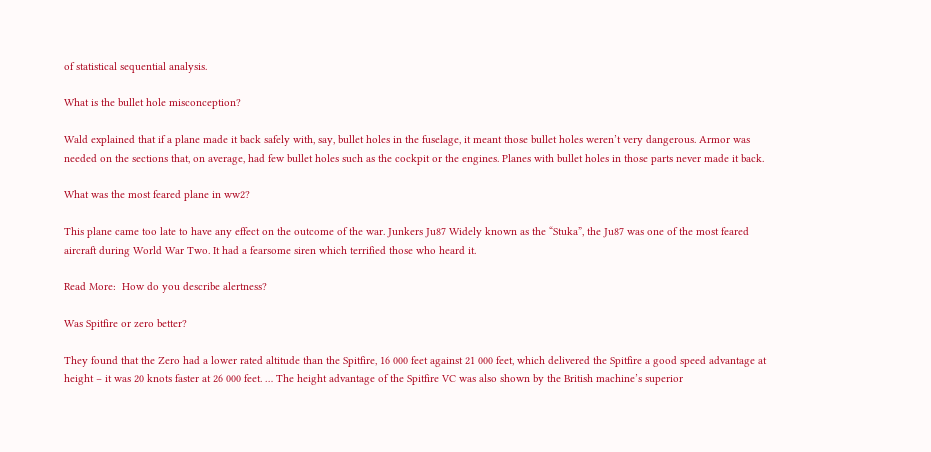of statistical sequential analysis.

What is the bullet hole misconception?

Wald explained that if a plane made it back safely with, say, bullet holes in the fuselage, it meant those bullet holes weren’t very dangerous. Armor was needed on the sections that, on average, had few bullet holes such as the cockpit or the engines. Planes with bullet holes in those parts never made it back.

What was the most feared plane in ww2?

This plane came too late to have any effect on the outcome of the war. Junkers Ju87 Widely known as the “Stuka”, the Ju87 was one of the most feared aircraft during World War Two. It had a fearsome siren which terrified those who heard it.

Read More:  How do you describe alertness?

Was Spitfire or zero better?

They found that the Zero had a lower rated altitude than the Spitfire, 16 000 feet against 21 000 feet, which delivered the Spitfire a good speed advantage at height – it was 20 knots faster at 26 000 feet. … The height advantage of the Spitfire VC was also shown by the British machine’s superior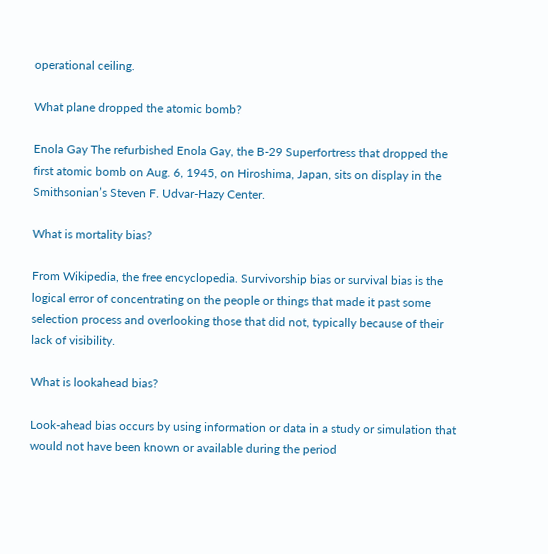operational ceiling.

What plane dropped the atomic bomb?

Enola Gay The refurbished Enola Gay, the B-29 Superfortress that dropped the first atomic bomb on Aug. 6, 1945, on Hiroshima, Japan, sits on display in the Smithsonian’s Steven F. Udvar-Hazy Center.

What is mortality bias?

From Wikipedia, the free encyclopedia. Survivorship bias or survival bias is the logical error of concentrating on the people or things that made it past some selection process and overlooking those that did not, typically because of their lack of visibility.

What is lookahead bias?

Look-ahead bias occurs by using information or data in a study or simulation that would not have been known or available during the period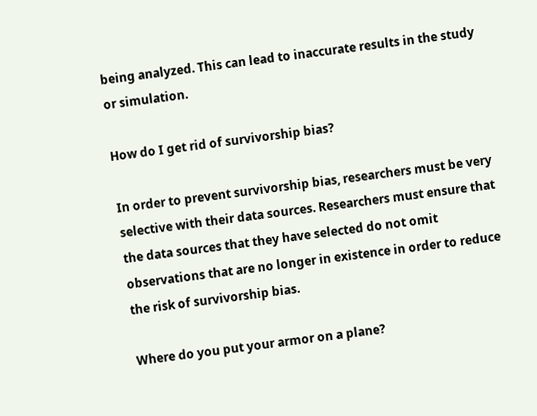being analyzed. This can lead to inaccurate results in the study or simulation.

How do I get rid of survivorship bias?

In order to prevent survivorship bias, researchers must be very selective with their data sources. Researchers must ensure that the data sources that they have selected do not omit observations that are no longer in existence in order to reduce the risk of survivorship bias.

Where do you put your armor on a plane?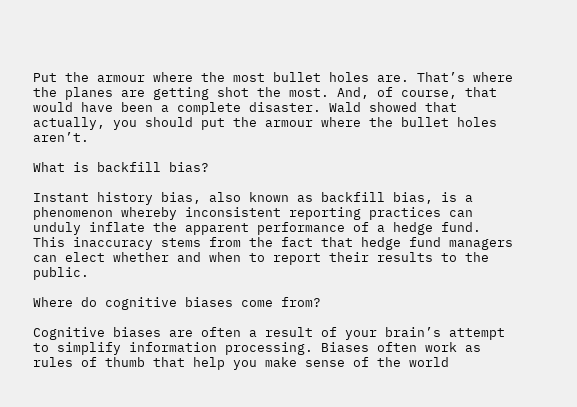Put the armour where the most bullet holes are. That’s where the planes are getting shot the most. And, of course, that would have been a complete disaster. Wald showed that actually, you should put the armour where the bullet holes aren’t.

What is backfill bias?

Instant history bias, also known as backfill bias, is a phenomenon whereby inconsistent reporting practices can unduly inflate the apparent performance of a hedge fund. This inaccuracy stems from the fact that hedge fund managers can elect whether and when to report their results to the public.

Where do cognitive biases come from?

Cognitive biases are often a result of your brain’s attempt to simplify information processing. Biases often work as rules of thumb that help you make sense of the world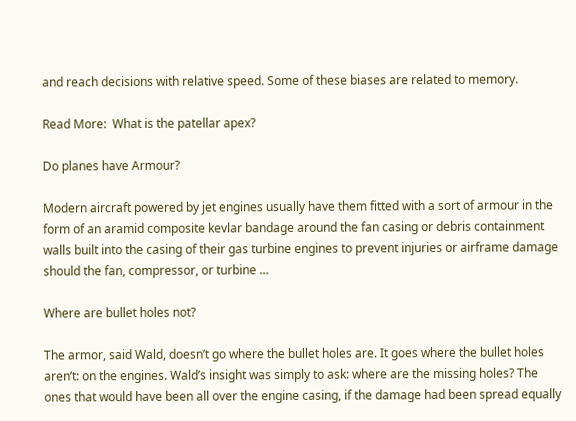and reach decisions with relative speed. Some of these biases are related to memory.

Read More:  What is the patellar apex?

Do planes have Armour?

Modern aircraft powered by jet engines usually have them fitted with a sort of armour in the form of an aramid composite kevlar bandage around the fan casing or debris containment walls built into the casing of their gas turbine engines to prevent injuries or airframe damage should the fan, compressor, or turbine …

Where are bullet holes not?

The armor, said Wald, doesn’t go where the bullet holes are. It goes where the bullet holes aren’t: on the engines. Wald’s insight was simply to ask: where are the missing holes? The ones that would have been all over the engine casing, if the damage had been spread equally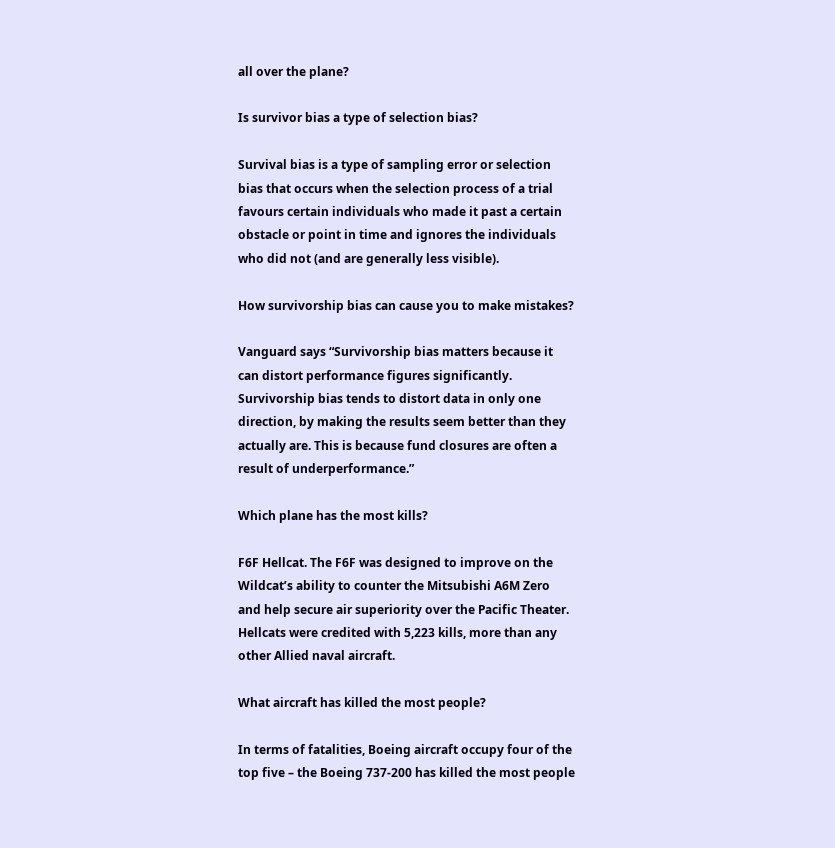all over the plane?

Is survivor bias a type of selection bias?

Survival bias is a type of sampling error or selection bias that occurs when the selection process of a trial favours certain individuals who made it past a certain obstacle or point in time and ignores the individuals who did not (and are generally less visible).

How survivorship bias can cause you to make mistakes?

Vanguard says “Survivorship bias matters because it can distort performance figures significantly. Survivorship bias tends to distort data in only one direction, by making the results seem better than they actually are. This is because fund closures are often a result of underperformance.”

Which plane has the most kills?

F6F Hellcat. The F6F was designed to improve on the Wildcat’s ability to counter the Mitsubishi A6M Zero and help secure air superiority over the Pacific Theater. Hellcats were credited with 5,223 kills, more than any other Allied naval aircraft.

What aircraft has killed the most people?

In terms of fatalities, Boeing aircraft occupy four of the top five – the Boeing 737-200 has killed the most people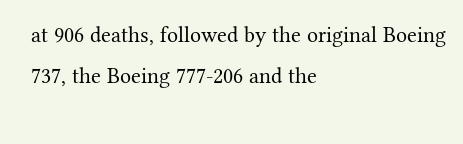at 906 deaths, followed by the original Boeing 737, the Boeing 777-206 and the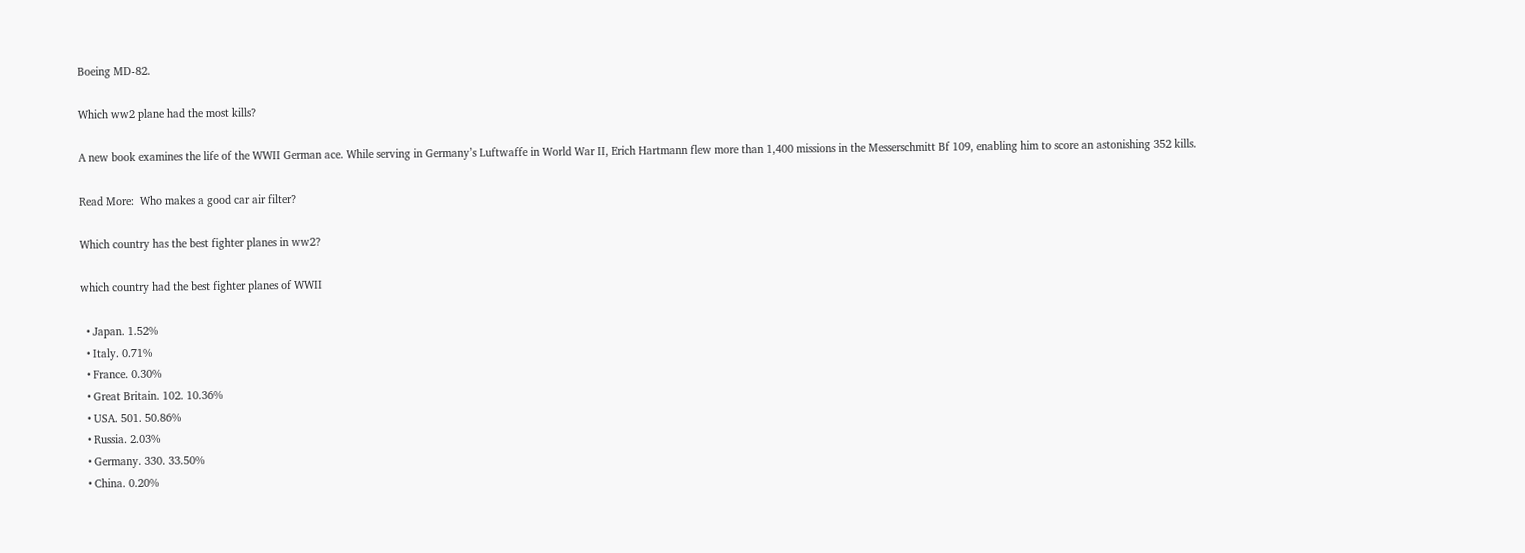Boeing MD-82.

Which ww2 plane had the most kills?

A new book examines the life of the WWII German ace. While serving in Germany’s Luftwaffe in World War II, Erich Hartmann flew more than 1,400 missions in the Messerschmitt Bf 109, enabling him to score an astonishing 352 kills.

Read More:  Who makes a good car air filter?

Which country has the best fighter planes in ww2?

which country had the best fighter planes of WWII

  • Japan. 1.52%
  • Italy. 0.71%
  • France. 0.30%
  • Great Britain. 102. 10.36%
  • USA. 501. 50.86%
  • Russia. 2.03%
  • Germany. 330. 33.50%
  • China. 0.20%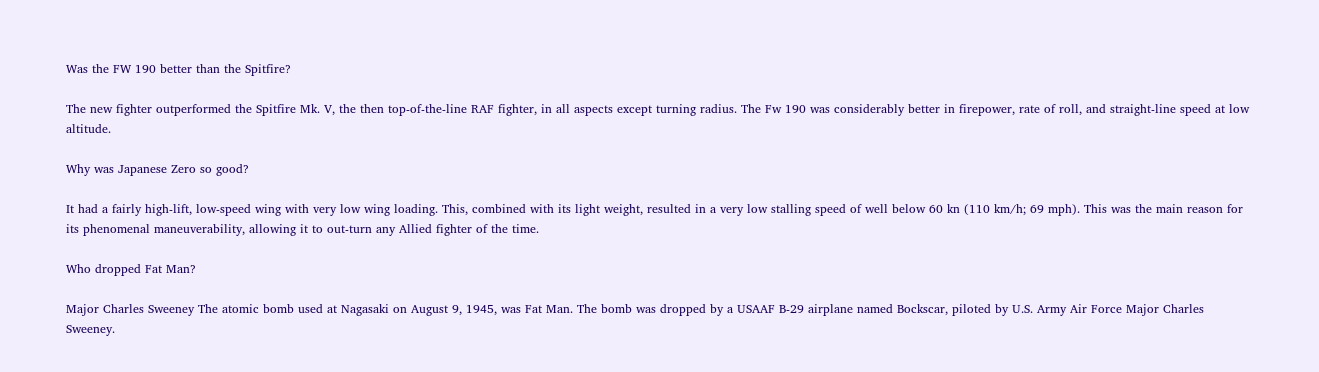Was the FW 190 better than the Spitfire?

The new fighter outperformed the Spitfire Mk. V, the then top-of-the-line RAF fighter, in all aspects except turning radius. The Fw 190 was considerably better in firepower, rate of roll, and straight-line speed at low altitude.

Why was Japanese Zero so good?

It had a fairly high-lift, low-speed wing with very low wing loading. This, combined with its light weight, resulted in a very low stalling speed of well below 60 kn (110 km/h; 69 mph). This was the main reason for its phenomenal maneuverability, allowing it to out-turn any Allied fighter of the time.

Who dropped Fat Man?

Major Charles Sweeney The atomic bomb used at Nagasaki on August 9, 1945, was Fat Man. The bomb was dropped by a USAAF B-29 airplane named Bockscar, piloted by U.S. Army Air Force Major Charles Sweeney.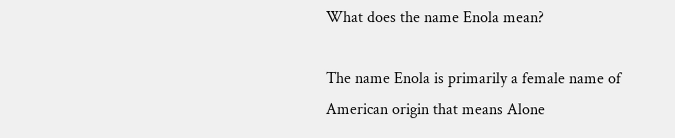What does the name Enola mean?

The name Enola is primarily a female name of American origin that means Alone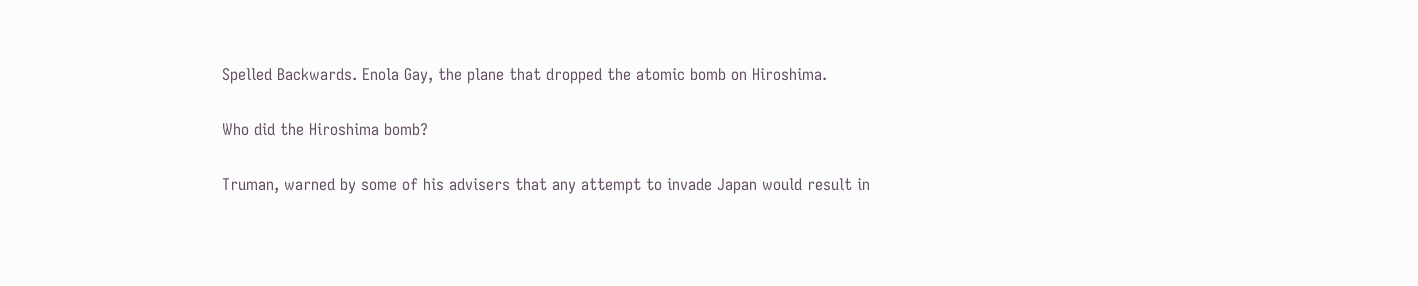Spelled Backwards. Enola Gay, the plane that dropped the atomic bomb on Hiroshima.

Who did the Hiroshima bomb?

Truman, warned by some of his advisers that any attempt to invade Japan would result in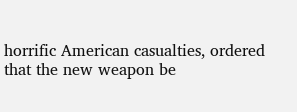horrific American casualties, ordered that the new weapon be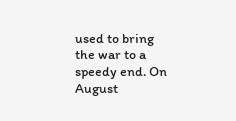used to bring the war to a speedy end. On August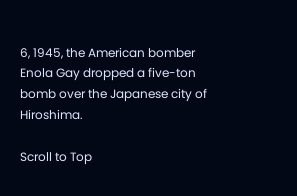6, 1945, the American bomber Enola Gay dropped a five-ton bomb over the Japanese city of Hiroshima.

Scroll to Top